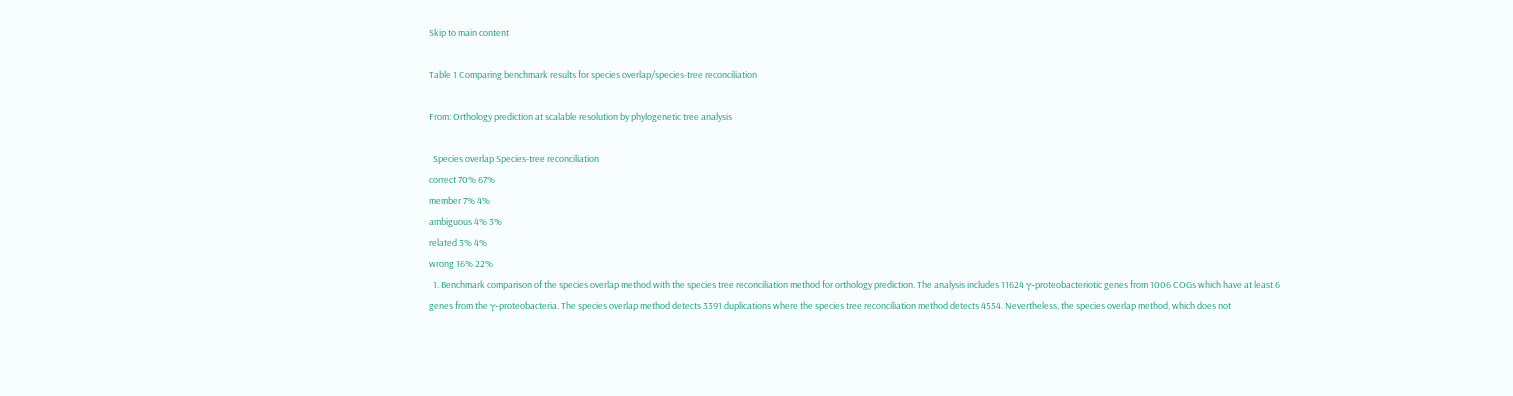Skip to main content

Table 1 Comparing benchmark results for species overlap/species-tree reconciliation

From: Orthology prediction at scalable resolution by phylogenetic tree analysis

  Species overlap Species-tree reconciliation
correct 70% 67%
member 7% 4%
ambiguous 4% 3%
related 3% 4%
wrong 16% 22%
  1. Benchmark comparison of the species overlap method with the species tree reconciliation method for orthology prediction. The analysis includes 11624 γ-proteobacteriotic genes from 1006 COGs which have at least 6 genes from the γ-proteobacteria. The species overlap method detects 3391 duplications where the species tree reconciliation method detects 4554. Nevertheless, the species overlap method, which does not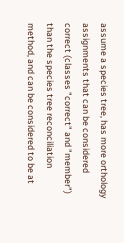assume a species tree, has more orthology assignments that can be considered correct (classes "correct" and "member") than the species tree reconciliation method, and can be considered to be at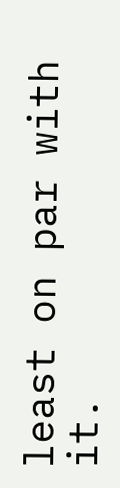least on par with it.